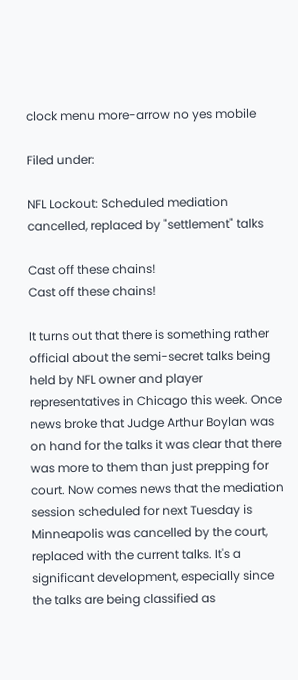clock menu more-arrow no yes mobile

Filed under:

NFL Lockout: Scheduled mediation cancelled, replaced by "settlement" talks

Cast off these chains!
Cast off these chains!

It turns out that there is something rather official about the semi-secret talks being held by NFL owner and player representatives in Chicago this week. Once news broke that Judge Arthur Boylan was on hand for the talks it was clear that there was more to them than just prepping for court. Now comes news that the mediation session scheduled for next Tuesday is Minneapolis was cancelled by the court, replaced with the current talks. It's a significant development, especially since the talks are being classified as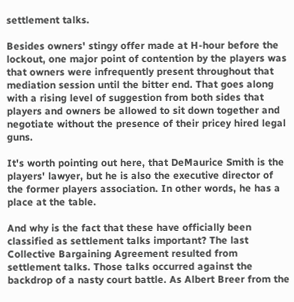settlement talks.

Besides owners' stingy offer made at H-hour before the lockout, one major point of contention by the players was that owners were infrequently present throughout that mediation session until the bitter end. That goes along with a rising level of suggestion from both sides that players and owners be allowed to sit down together and negotiate without the presence of their pricey hired legal guns.

It's worth pointing out here, that DeMaurice Smith is the players' lawyer, but he is also the executive director of the former players association. In other words, he has a place at the table.

And why is the fact that these have officially been classified as settlement talks important? The last Collective Bargaining Agreement resulted from settlement talks. Those talks occurred against the backdrop of a nasty court battle. As Albert Breer from the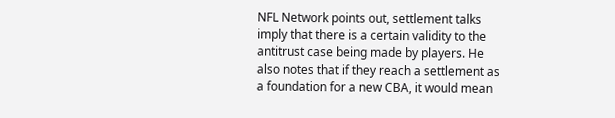NFL Network points out, settlement talks imply that there is a certain validity to the antitrust case being made by players. He also notes that if they reach a settlement as a foundation for a new CBA, it would mean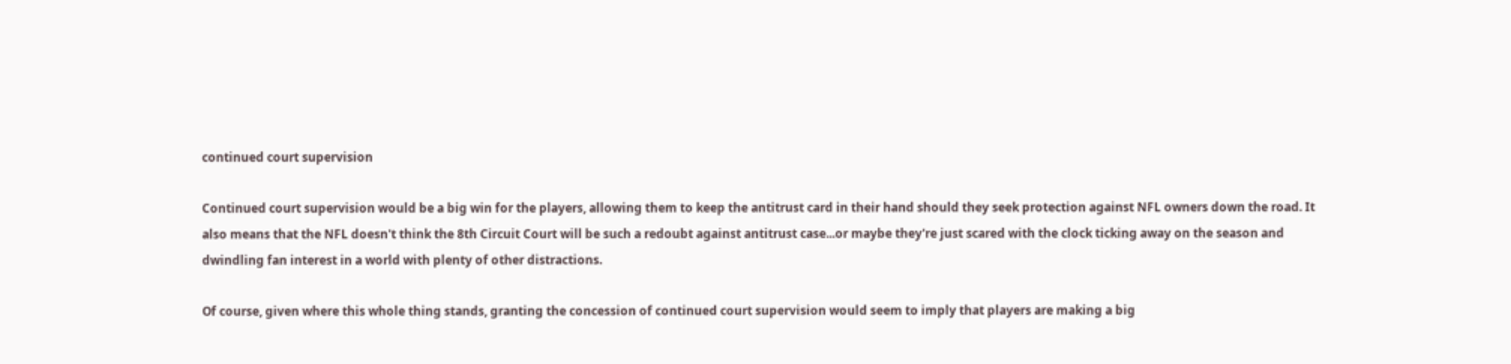continued court supervision

Continued court supervision would be a big win for the players, allowing them to keep the antitrust card in their hand should they seek protection against NFL owners down the road. It also means that the NFL doesn't think the 8th Circuit Court will be such a redoubt against antitrust case...or maybe they're just scared with the clock ticking away on the season and dwindling fan interest in a world with plenty of other distractions.

Of course, given where this whole thing stands, granting the concession of continued court supervision would seem to imply that players are making a big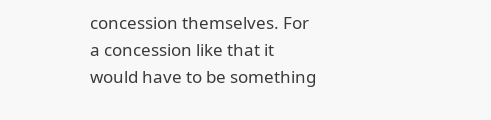concession themselves. For a concession like that it would have to be something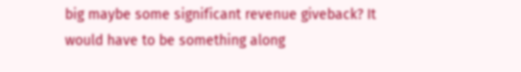big maybe some significant revenue giveback? It would have to be something along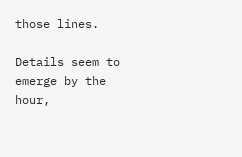those lines.

Details seem to emerge by the hour,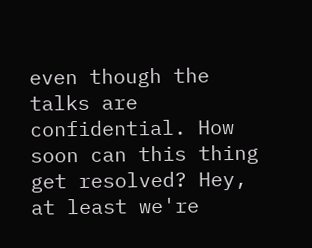even though the talks are confidential. How soon can this thing get resolved? Hey, at least we're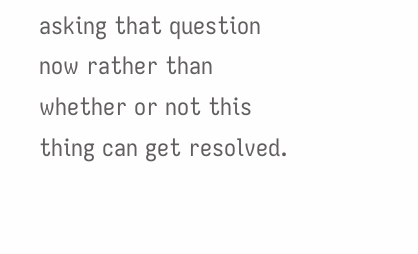asking that question now rather than whether or not this thing can get resolved.